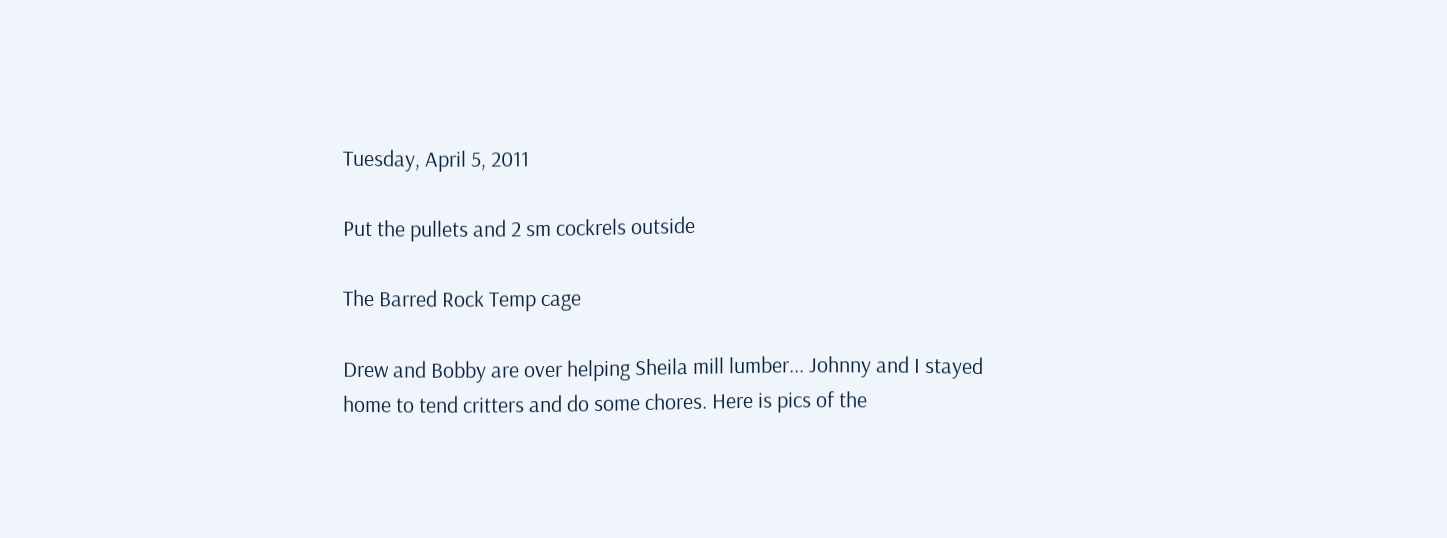Tuesday, April 5, 2011

Put the pullets and 2 sm cockrels outside

The Barred Rock Temp cage

Drew and Bobby are over helping Sheila mill lumber... Johnny and I stayed home to tend critters and do some chores. Here is pics of the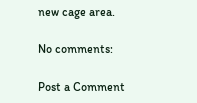new cage area.

No comments:

Post a Comment